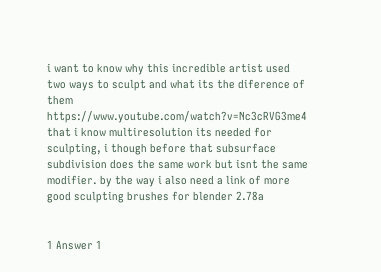i want to know why this incredible artist used two ways to sculpt and what its the diference of them https://www.youtube.com/watch?v=Nc3cRVG3me4 that i know multiresolution its needed for sculpting, i though before that subsurface subdivision does the same work but isnt the same modifier. by the way i also need a link of more good sculpting brushes for blender 2.78a


1 Answer 1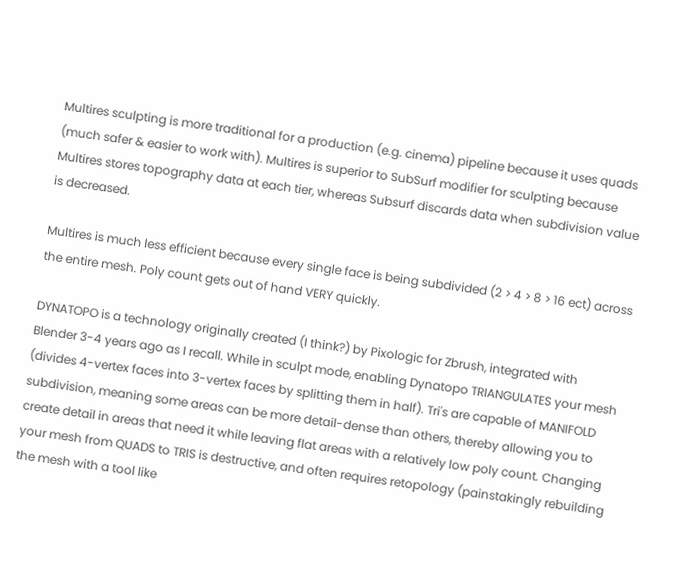Multires sculpting is more traditional for a production (e.g. cinema) pipeline because it uses quads (much safer & easier to work with). Multires is superior to SubSurf modifier for sculpting because Multires stores topography data at each tier, whereas Subsurf discards data when subdivision value is decreased.

Multires is much less efficient because every single face is being subdivided (2 > 4 > 8 > 16 ect) across the entire mesh. Poly count gets out of hand VERY quickly.

DYNATOPO is a technology originally created (I think?) by Pixologic for Zbrush, integrated with Blender 3-4 years ago as I recall. While in sculpt mode, enabling Dynatopo TRIANGULATES your mesh (divides 4-vertex faces into 3-vertex faces by splitting them in half). Tri's are capable of MANIFOLD subdivision, meaning some areas can be more detail-dense than others, thereby allowing you to create detail in areas that need it while leaving flat areas with a relatively low poly count. Changing your mesh from QUADS to TRIS is destructive, and often requires retopology (painstakingly rebuilding the mesh with a tool like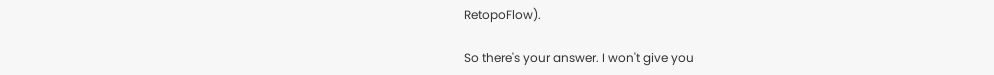RetopoFlow).

So there's your answer. I won't give you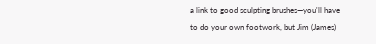a link to good sculpting brushes—you'll have to do your own footwork, but Jim (James)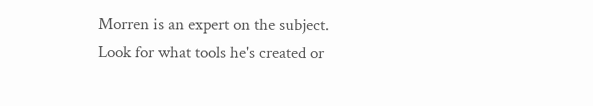Morren is an expert on the subject. Look for what tools he's created or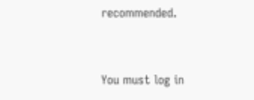recommended.


You must log in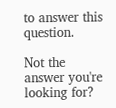to answer this question.

Not the answer you're looking for?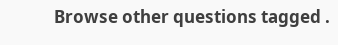Browse other questions tagged .